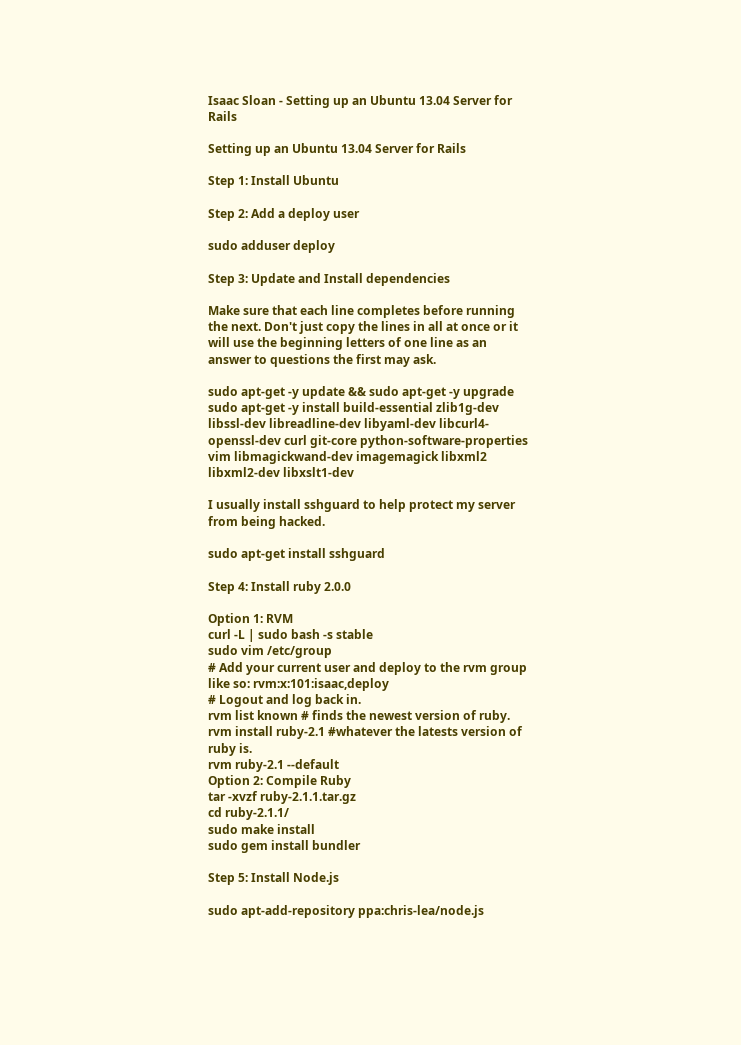Isaac Sloan - Setting up an Ubuntu 13.04 Server for Rails

Setting up an Ubuntu 13.04 Server for Rails

Step 1: Install Ubuntu

Step 2: Add a deploy user

sudo adduser deploy

Step 3: Update and Install dependencies

Make sure that each line completes before running the next. Don't just copy the lines in all at once or it will use the beginning letters of one line as an answer to questions the first may ask.

sudo apt-get -y update && sudo apt-get -y upgrade
sudo apt-get -y install build-essential zlib1g-dev libssl-dev libreadline-dev libyaml-dev libcurl4-openssl-dev curl git-core python-software-properties vim libmagickwand-dev imagemagick libxml2 libxml2-dev libxslt1-dev

I usually install sshguard to help protect my server from being hacked.

sudo apt-get install sshguard

Step 4: Install ruby 2.0.0

Option 1: RVM
curl -L | sudo bash -s stable
sudo vim /etc/group
# Add your current user and deploy to the rvm group like so: rvm:x:101:isaac,deploy
# Logout and log back in.
rvm list known # finds the newest version of ruby.
rvm install ruby-2.1 #whatever the latests version of ruby is.
rvm ruby-2.1 --default
Option 2: Compile Ruby
tar -xvzf ruby-2.1.1.tar.gz
cd ruby-2.1.1/
sudo make install
sudo gem install bundler

Step 5: Install Node.js

sudo apt-add-repository ppa:chris-lea/node.js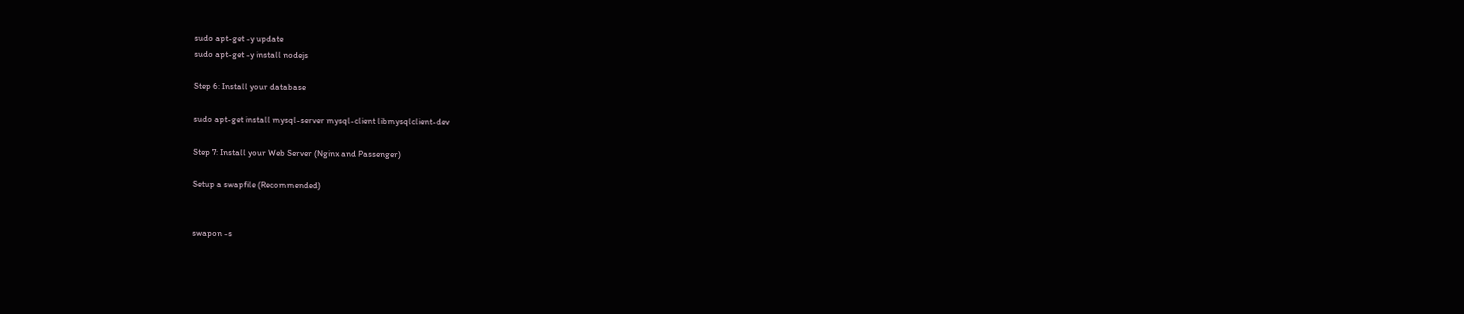sudo apt-get -y update
sudo apt-get -y install nodejs

Step 6: Install your database

sudo apt-get install mysql-server mysql-client libmysqlclient-dev

Step 7: Install your Web Server (Nginx and Passenger)

Setup a swapfile (Recommended)


swapon -s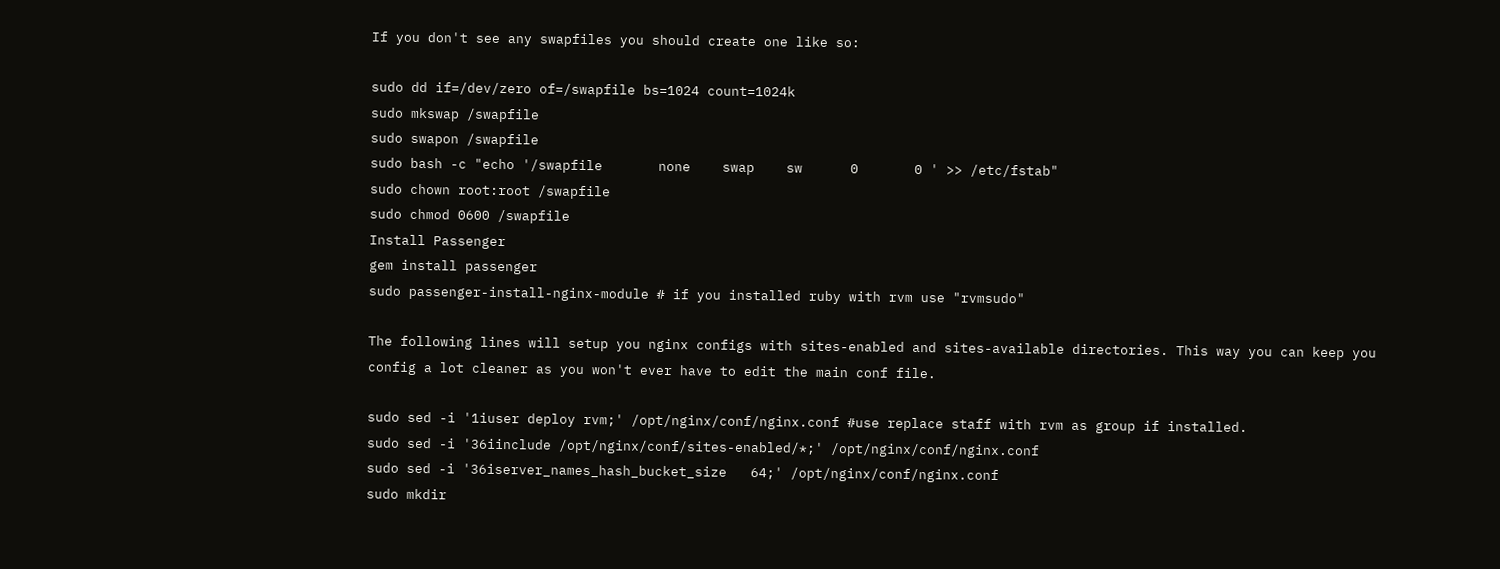If you don't see any swapfiles you should create one like so:

sudo dd if=/dev/zero of=/swapfile bs=1024 count=1024k
sudo mkswap /swapfile
sudo swapon /swapfile
sudo bash -c "echo '/swapfile       none    swap    sw      0       0 ' >> /etc/fstab"
sudo chown root:root /swapfile
sudo chmod 0600 /swapfile
Install Passenger
gem install passenger
sudo passenger-install-nginx-module # if you installed ruby with rvm use "rvmsudo"

The following lines will setup you nginx configs with sites-enabled and sites-available directories. This way you can keep you config a lot cleaner as you won't ever have to edit the main conf file.

sudo sed -i '1iuser deploy rvm;' /opt/nginx/conf/nginx.conf #use replace staff with rvm as group if installed.
sudo sed -i '36iinclude /opt/nginx/conf/sites-enabled/*;' /opt/nginx/conf/nginx.conf
sudo sed -i '36iserver_names_hash_bucket_size   64;' /opt/nginx/conf/nginx.conf
sudo mkdir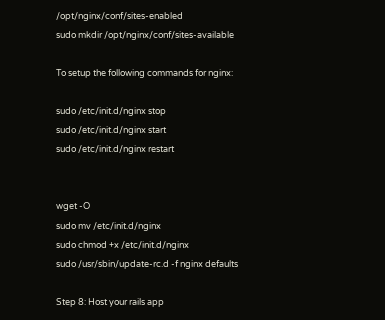/opt/nginx/conf/sites-enabled
sudo mkdir /opt/nginx/conf/sites-available

To setup the following commands for nginx:

sudo /etc/init.d/nginx stop
sudo /etc/init.d/nginx start
sudo /etc/init.d/nginx restart


wget -O
sudo mv /etc/init.d/nginx
sudo chmod +x /etc/init.d/nginx
sudo /usr/sbin/update-rc.d -f nginx defaults

Step 8: Host your rails app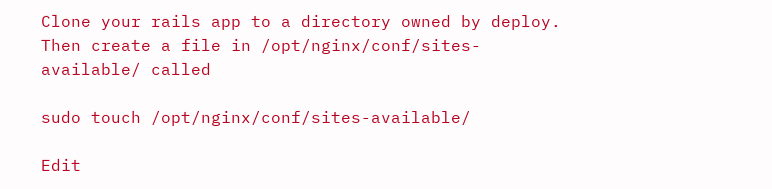Clone your rails app to a directory owned by deploy. Then create a file in /opt/nginx/conf/sites-available/ called

sudo touch /opt/nginx/conf/sites-available/

Edit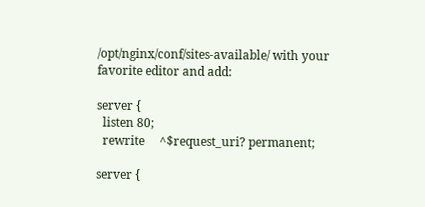/opt/nginx/conf/sites-available/ with your favorite editor and add:

server {
  listen 80;
  rewrite     ^$request_uri? permanent;

server {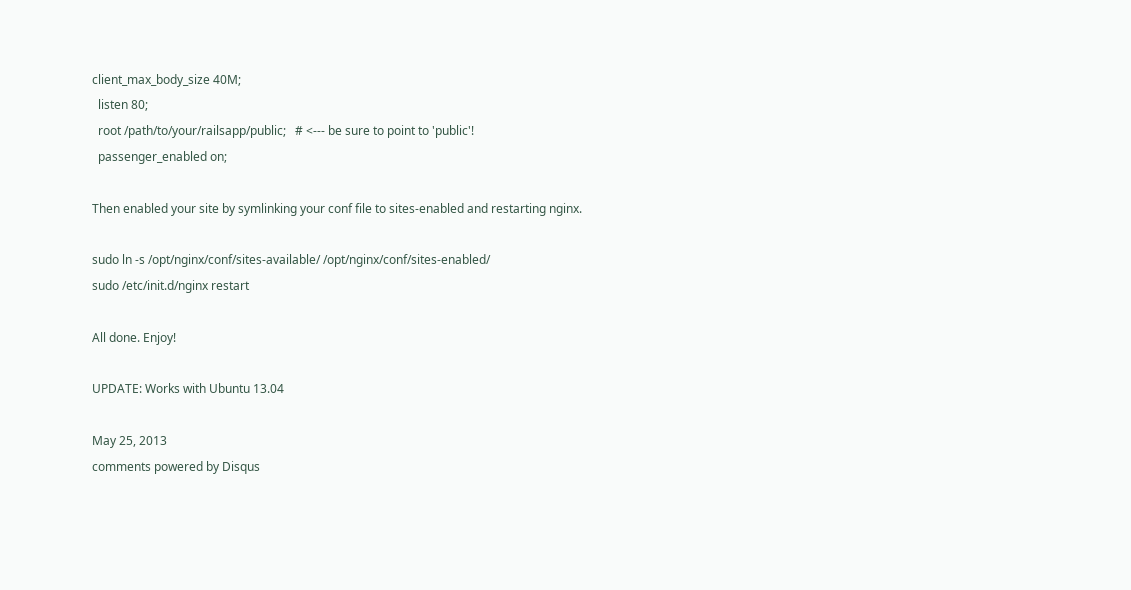client_max_body_size 40M;
  listen 80;
  root /path/to/your/railsapp/public;   # <--- be sure to point to 'public'!
  passenger_enabled on;

Then enabled your site by symlinking your conf file to sites-enabled and restarting nginx.

sudo ln -s /opt/nginx/conf/sites-available/ /opt/nginx/conf/sites-enabled/
sudo /etc/init.d/nginx restart

All done. Enjoy!

UPDATE: Works with Ubuntu 13.04

May 25, 2013
comments powered by Disqus